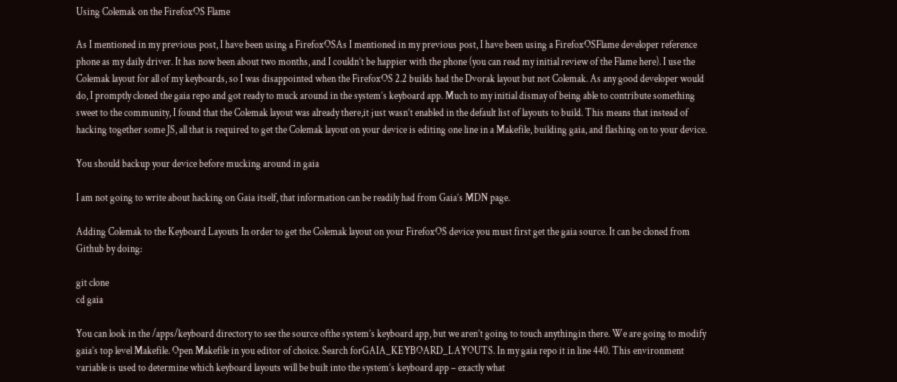Using Colemak on the FirefoxOS Flame

As I mentioned in my previous post, I have been using a FirefoxOSAs I mentioned in my previous post, I have been using a FirefoxOSFlame developer reference phone as my daily driver. It has now been about two months, and I couldn’t be happier with the phone (you can read my initial review of the Flame here). I use the Colemak layout for all of my keyboards, so I was disappointed when the FirefoxOS 2.2 builds had the Dvorak layout but not Colemak. As any good developer would do, I promptly cloned the gaia repo and got ready to muck around in the system’s keyboard app. Much to my initial dismay of being able to contribute something sweet to the community, I found that the Colemak layout was already there,it just wasn’t enabled in the default list of layouts to build. This means that instead of hacking together some JS, all that is required to get the Colemak layout on your device is editing one line in a Makefile, building gaia, and flashing on to your device.

You should backup your device before mucking around in gaia

I am not going to write about hacking on Gaia itself, that information can be readily had from Gaia’s MDN page.

Adding Colemak to the Keyboard Layouts In order to get the Colemak layout on your FirefoxOS device you must first get the gaia source. It can be cloned from Github by doing:

git clone
cd gaia

You can look in the /apps/keyboard directory to see the source ofthe system’s keyboard app, but we aren’t going to touch anythingin there. We are going to modify gaia’s top level Makefile. Open Makefile in you editor of choice. Search forGAIA_KEYBOARD_LAYOUTS. In my gaia repo it in line 440. This environment variable is used to determine which keyboard layouts will be built into the system’s keyboard app – exactly what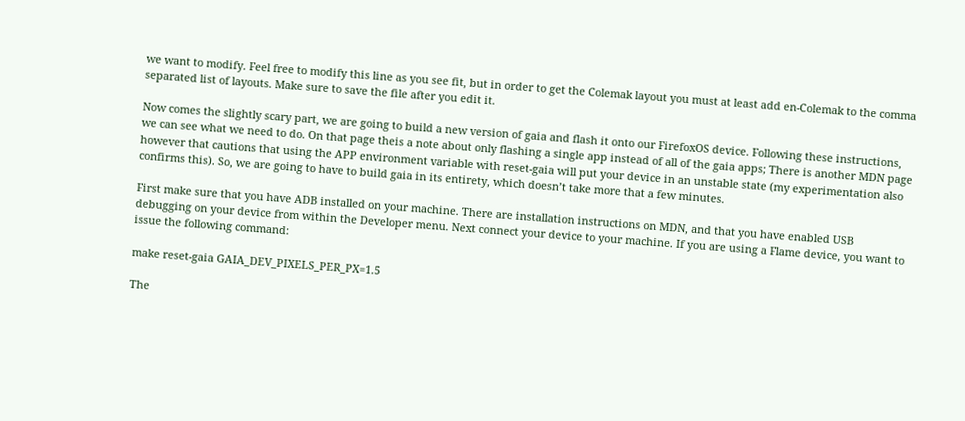we want to modify. Feel free to modify this line as you see fit, but in order to get the Colemak layout you must at least add en-Colemak to the comma separated list of layouts. Make sure to save the file after you edit it.

Now comes the slightly scary part, we are going to build a new version of gaia and flash it onto our FirefoxOS device. Following these instructions, we can see what we need to do. On that page theis a note about only flashing a single app instead of all of the gaia apps; There is another MDN page however that cautions that using the APP environment variable with reset-gaia will put your device in an unstable state (my experimentation also confirms this). So, we are going to have to build gaia in its entirety, which doesn’t take more that a few minutes.

First make sure that you have ADB installed on your machine. There are installation instructions on MDN, and that you have enabled USB debugging on your device from within the Developer menu. Next connect your device to your machine. If you are using a Flame device, you want to issue the following command:

make reset-gaia GAIA_DEV_PIXELS_PER_PX=1.5

The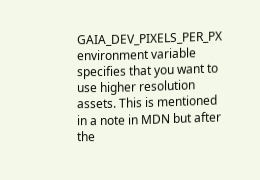GAIA_DEV_PIXELS_PER_PX environment variable specifies that you want to use higher resolution assets. This is mentioned in a note in MDN but after the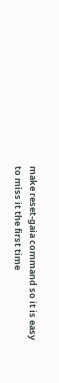make reset-gaia command so it is easy to miss it the first time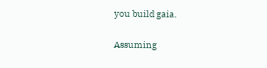you build gaia.

Assuming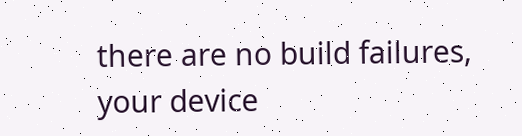there are no build failures, your device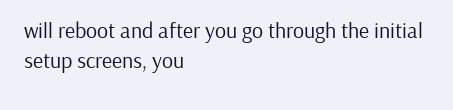will reboot and after you go through the initial setup screens, you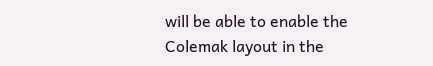will be able to enable the Colemak layout in the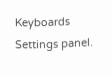Keyboards Settings panel.